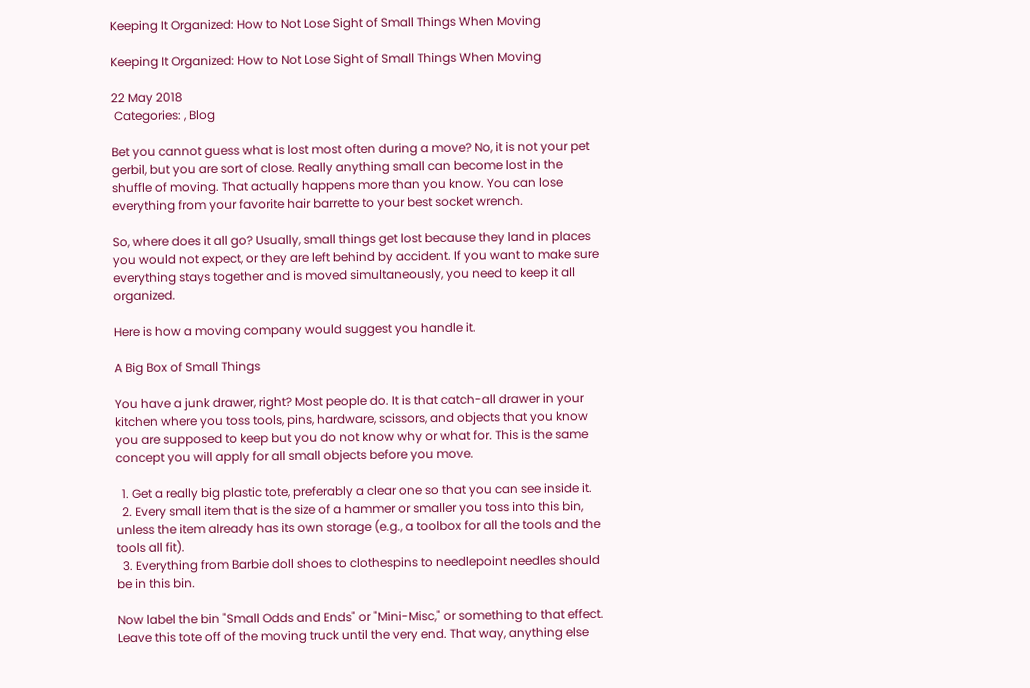Keeping It Organized: How to Not Lose Sight of Small Things When Moving

Keeping It Organized: How to Not Lose Sight of Small Things When Moving

22 May 2018
 Categories: , Blog

Bet you cannot guess what is lost most often during a move? No, it is not your pet gerbil, but you are sort of close. Really anything small can become lost in the shuffle of moving. That actually happens more than you know. You can lose everything from your favorite hair barrette to your best socket wrench.

So, where does it all go? Usually, small things get lost because they land in places you would not expect, or they are left behind by accident. If you want to make sure everything stays together and is moved simultaneously, you need to keep it all organized.

Here is how a moving company would suggest you handle it.

A Big Box of Small Things

You have a junk drawer, right? Most people do. It is that catch-all drawer in your kitchen where you toss tools, pins, hardware, scissors, and objects that you know you are supposed to keep but you do not know why or what for. This is the same concept you will apply for all small objects before you move.

  1. Get a really big plastic tote, preferably a clear one so that you can see inside it.
  2. Every small item that is the size of a hammer or smaller you toss into this bin, unless the item already has its own storage (e.g., a toolbox for all the tools and the tools all fit).
  3. Everything from Barbie doll shoes to clothespins to needlepoint needles should be in this bin.

Now label the bin "Small Odds and Ends" or "Mini-Misc," or something to that effect. Leave this tote off of the moving truck until the very end. That way, anything else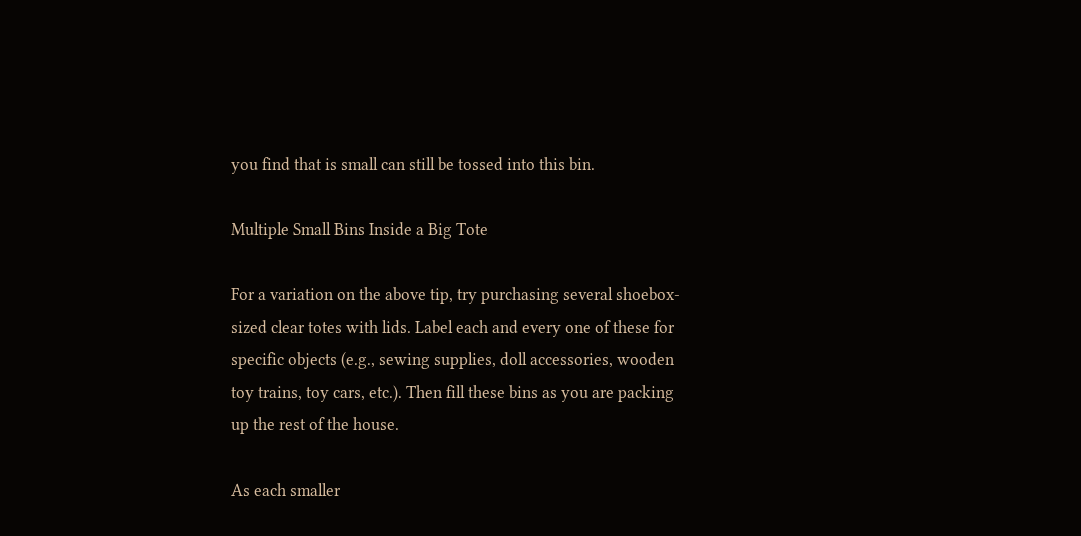you find that is small can still be tossed into this bin.

Multiple Small Bins Inside a Big Tote

For a variation on the above tip, try purchasing several shoebox-sized clear totes with lids. Label each and every one of these for specific objects (e.g., sewing supplies, doll accessories, wooden toy trains, toy cars, etc.). Then fill these bins as you are packing up the rest of the house.

As each smaller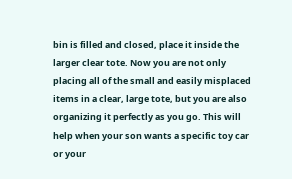bin is filled and closed, place it inside the larger clear tote. Now you are not only placing all of the small and easily misplaced items in a clear, large tote, but you are also organizing it perfectly as you go. This will help when your son wants a specific toy car or your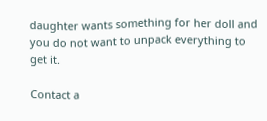daughter wants something for her doll and you do not want to unpack everything to get it.

Contact a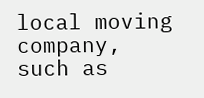local moving company, such as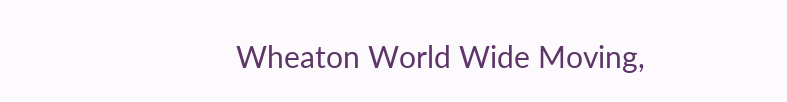Wheaton World Wide Moving,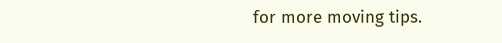for more moving tips.